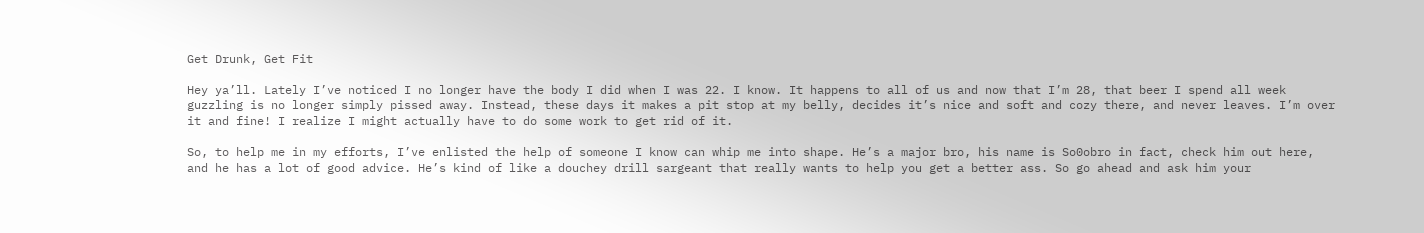Get Drunk, Get Fit

Hey ya’ll. Lately I’ve noticed I no longer have the body I did when I was 22. I know. It happens to all of us and now that I’m 28, that beer I spend all week guzzling is no longer simply pissed away. Instead, these days it makes a pit stop at my belly, decides it’s nice and soft and cozy there, and never leaves. I’m over it and fine! I realize I might actually have to do some work to get rid of it.

So, to help me in my efforts, I’ve enlisted the help of someone I know can whip me into shape. He’s a major bro, his name is So0obro in fact, check him out here, and he has a lot of good advice. He’s kind of like a douchey drill sargeant that really wants to help you get a better ass. So go ahead and ask him your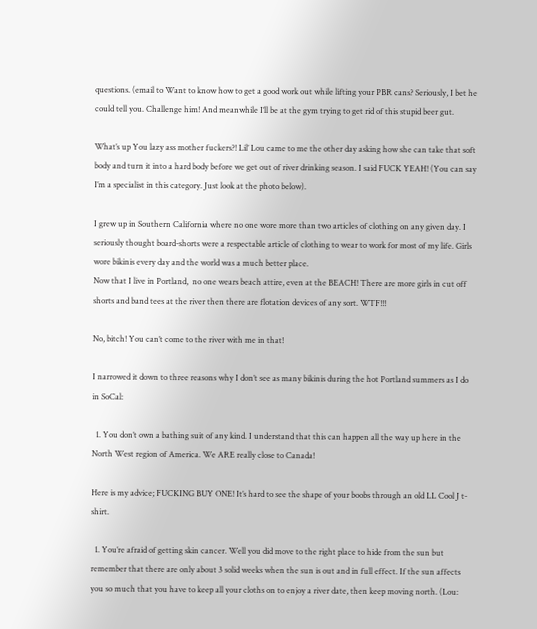questions. (email to Want to know how to get a good work out while lifting your PBR cans? Seriously, I bet he could tell you. Challenge him! And meanwhile I’ll be at the gym trying to get rid of this stupid beer gut.

What’s up You lazy ass mother fuckers?! Lil’ Lou came to me the other day asking how she can take that soft body and turn it into a hard body before we get out of river drinking season. I said FUCK YEAH! (You can say I’m a specialist in this category. Just look at the photo below).

I grew up in Southern California where no one wore more than two articles of clothing on any given day. I seriously thought board-shorts were a respectable article of clothing to wear to work for most of my life. Girls wore bikinis every day and the world was a much better place.
Now that I live in Portland,  no one wears beach attire, even at the BEACH! There are more girls in cut off shorts and band tees at the river then there are flotation devices of any sort. WTF!!!

No, bitch! You can’t come to the river with me in that!

I narrowed it down to three reasons why I don’t see as many bikinis during the hot Portland summers as I do in SoCal:

  1. You don’t own a bathing suit of any kind. I understand that this can happen all the way up here in the North West region of America. We ARE really close to Canada!

Here is my advice; FUCKING BUY ONE! It’s hard to see the shape of your boobs through an old LL Cool J t-shirt.

  1. You’re afraid of getting skin cancer. Well you did move to the right place to hide from the sun but remember that there are only about 3 solid weeks when the sun is out and in full effect. If the sun affects you so much that you have to keep all your cloths on to enjoy a river date, then keep moving north. (Lou: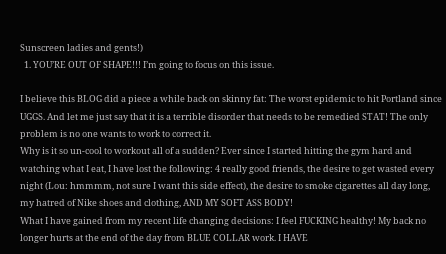Sunscreen ladies and gents!)
  1. YOU’RE OUT OF SHAPE!!! I’m going to focus on this issue.

I believe this BLOG did a piece a while back on skinny fat: The worst epidemic to hit Portland since UGGS. And let me just say that it is a terrible disorder that needs to be remedied STAT! The only problem is no one wants to work to correct it.
Why is it so un-cool to workout all of a sudden? Ever since I started hitting the gym hard and watching what I eat, I have lost the following: 4 really good friends, the desire to get wasted every night (Lou: hmmmm, not sure I want this side effect), the desire to smoke cigarettes all day long, my hatred of Nike shoes and clothing, AND MY SOFT ASS BODY!
What I have gained from my recent life changing decisions: I feel FUCKING healthy! My back no longer hurts at the end of the day from BLUE COLLAR work. I HAVE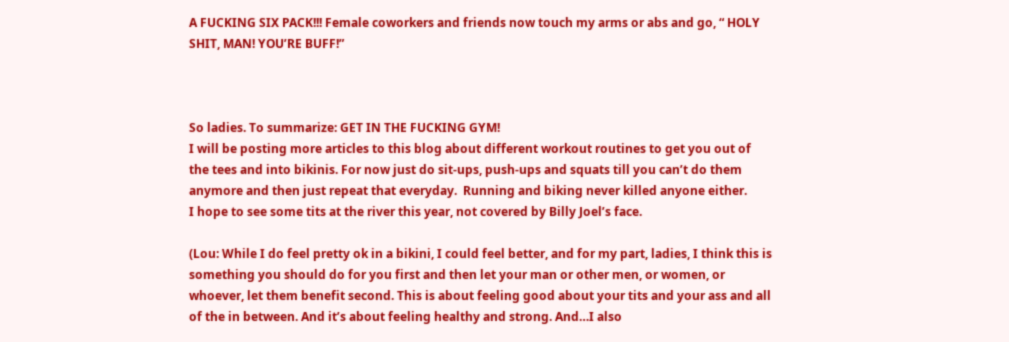A FUCKING SIX PACK!!! Female coworkers and friends now touch my arms or abs and go, “ HOLY SHIT, MAN! YOU’RE BUFF!”



So ladies. To summarize: GET IN THE FUCKING GYM!
I will be posting more articles to this blog about different workout routines to get you out of the tees and into bikinis. For now just do sit-ups, push-ups and squats till you can’t do them anymore and then just repeat that everyday.  Running and biking never killed anyone either.
I hope to see some tits at the river this year, not covered by Billy Joel’s face.

(Lou: While I do feel pretty ok in a bikini, I could feel better, and for my part, ladies, I think this is something you should do for you first and then let your man or other men, or women, or whoever, let them benefit second. This is about feeling good about your tits and your ass and all of the in between. And it’s about feeling healthy and strong. And…I also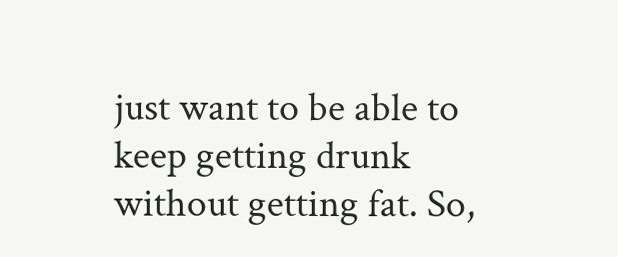just want to be able to keep getting drunk without getting fat. So,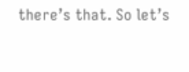there’s that. So let’s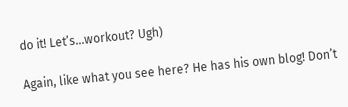do it! Let’s…workout? Ugh)

Again, like what you see here? He has his own blog! Don’t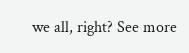we all, right? See more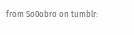from So0obro on tumblr: